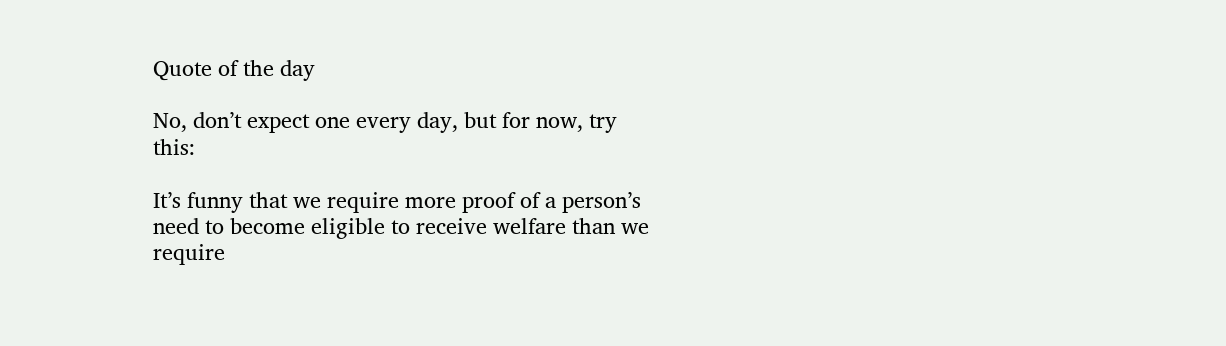Quote of the day

No, don’t expect one every day, but for now, try this:

It’s funny that we require more proof of a person’s need to become eligible to receive welfare than we require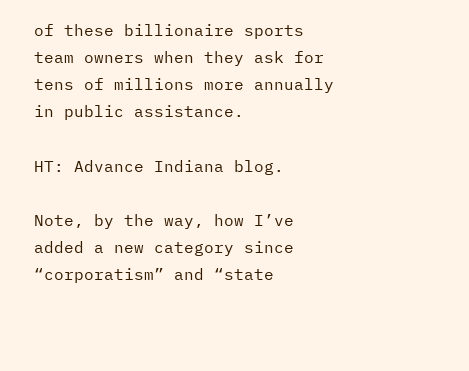of these billionaire sports team owners when they ask for tens of millions more annually in public assistance.

HT: Advance Indiana blog.

Note, by the way, how I’ve added a new category since “corporatism” and “state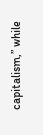capitalism,” while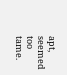apt, seemed too tame.